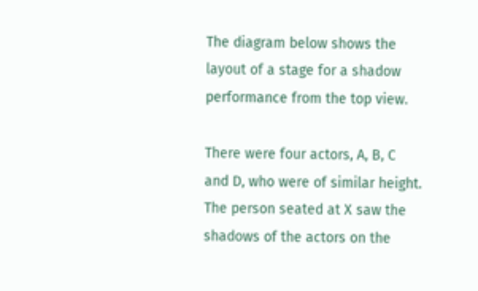The diagram below shows the layout of a stage for a shadow performance from the top view.

There were four actors, A, B, C and D, who were of similar height. The person seated at X saw the shadows of the actors on the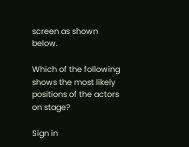screen as shown below.

Which of the following shows the most likely positions of the actors on stage?

Sign in